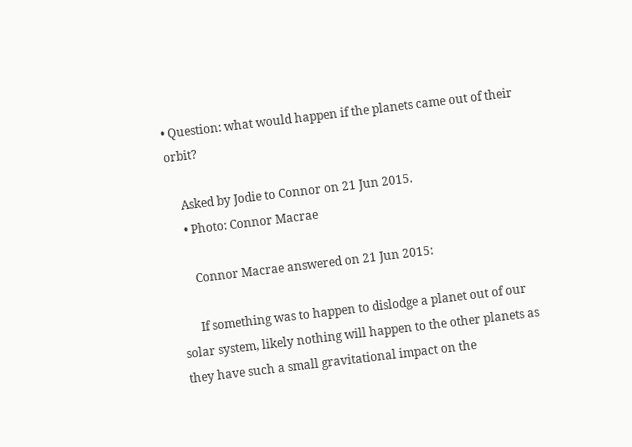• Question: what would happen if the planets came out of their orbit?

    Asked by Jodie to Connor on 21 Jun 2015.
    • Photo: Connor Macrae

      Connor Macrae answered on 21 Jun 2015:

      If something was to happen to dislodge a planet out of our solar system, likely nothing will happen to the other planets as they have such a small gravitational impact on the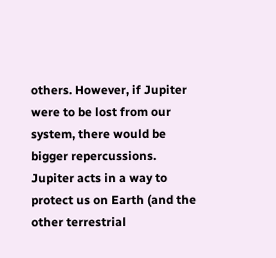others. However, if Jupiter were to be lost from our system, there would be bigger repercussions. Jupiter acts in a way to protect us on Earth (and the other terrestrial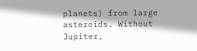planets) from large asteroids. Without Jupiter,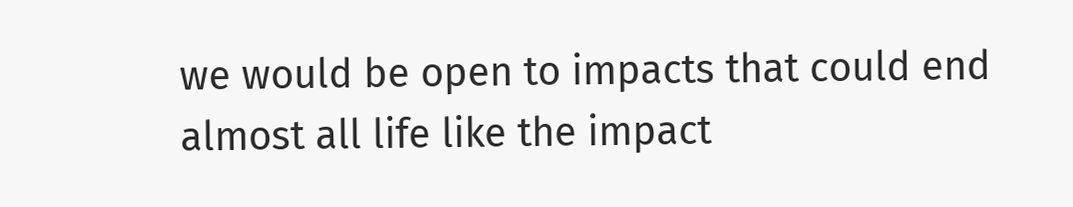we would be open to impacts that could end almost all life like the impact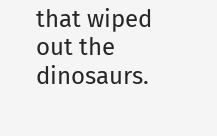that wiped out the dinosaurs.